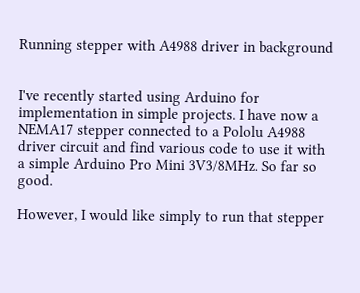Running stepper with A4988 driver in background


I've recently started using Arduino for implementation in simple projects. I have now a NEMA17 stepper connected to a Pololu A4988 driver circuit and find various code to use it with a simple Arduino Pro Mini 3V3/8MHz. So far so good.

However, I would like simply to run that stepper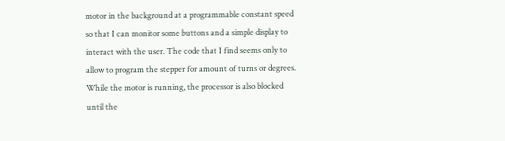motor in the background at a programmable constant speed so that I can monitor some buttons and a simple display to interact with the user. The code that I find seems only to allow to program the stepper for amount of turns or degrees. While the motor is running, the processor is also blocked until the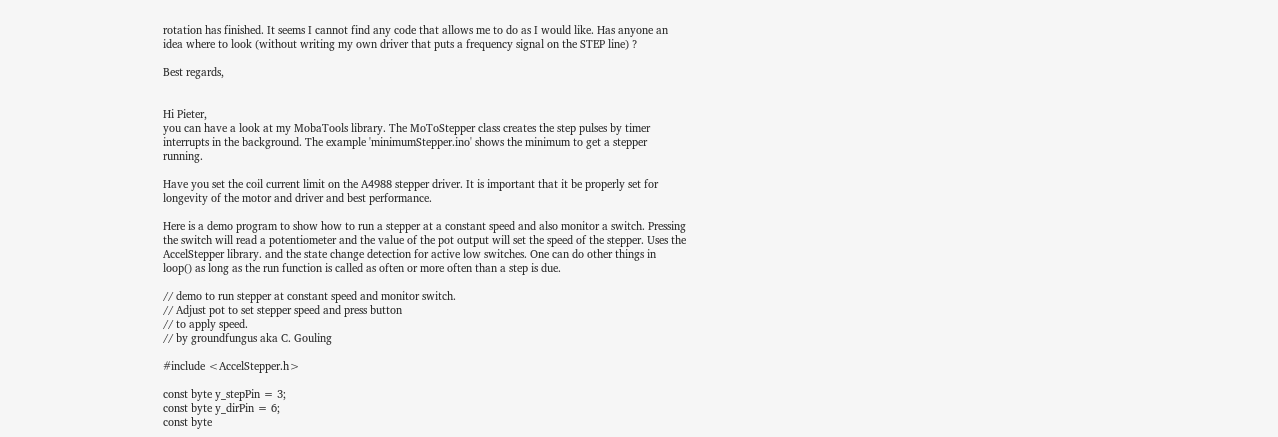rotation has finished. It seems I cannot find any code that allows me to do as I would like. Has anyone an idea where to look (without writing my own driver that puts a frequency signal on the STEP line) ?

Best regards,


Hi Pieter,
you can have a look at my MobaTools library. The MoToStepper class creates the step pulses by timer interrupts in the background. The example 'minimumStepper.ino' shows the minimum to get a stepper running.

Have you set the coil current limit on the A4988 stepper driver. It is important that it be properly set for longevity of the motor and driver and best performance.

Here is a demo program to show how to run a stepper at a constant speed and also monitor a switch. Pressing the switch will read a potentiometer and the value of the pot output will set the speed of the stepper. Uses the AccelStepper library. and the state change detection for active low switches. One can do other things in loop() as long as the run function is called as often or more often than a step is due.

// demo to run stepper at constant speed and monitor switch.
// Adjust pot to set stepper speed and press button
// to apply speed.
// by groundfungus aka C. Gouling

#include <AccelStepper.h>

const byte y_stepPin = 3;
const byte y_dirPin = 6;
const byte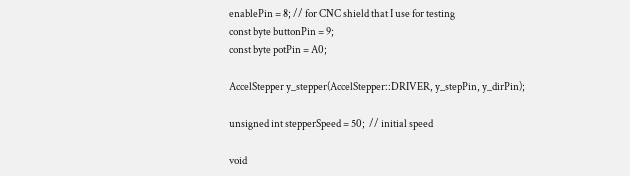enablePin = 8; // for CNC shield that I use for testing
const byte buttonPin = 9;
const byte potPin = A0;

AccelStepper y_stepper(AccelStepper::DRIVER, y_stepPin, y_dirPin);

unsigned int stepperSpeed = 50;  // initial speed

void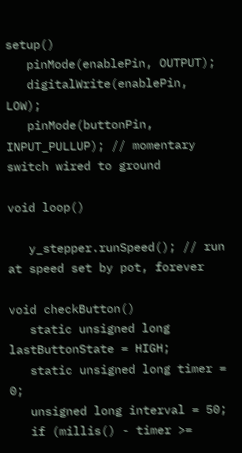setup()
   pinMode(enablePin, OUTPUT);
   digitalWrite(enablePin, LOW);
   pinMode(buttonPin, INPUT_PULLUP); // momentary switch wired to ground

void loop()

   y_stepper.runSpeed(); // run at speed set by pot, forever

void checkButton()
   static unsigned long lastButtonState = HIGH;
   static unsigned long timer = 0;
   unsigned long interval = 50;
   if (millis() - timer >=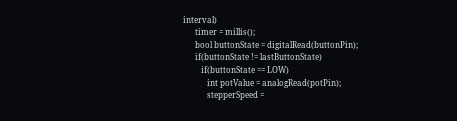interval)
      timer = millis();
      bool buttonState = digitalRead(buttonPin);
      if(buttonState != lastButtonState)
         if(buttonState == LOW)
            int potValue = analogRead(potPin);
            stepperSpeed =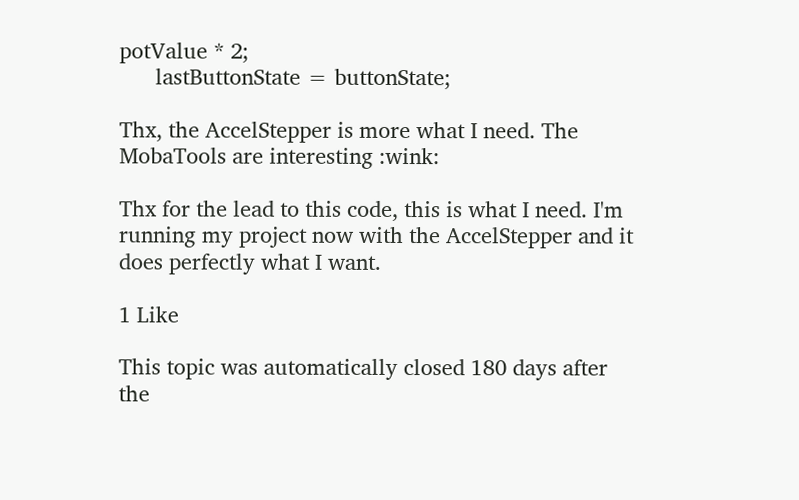potValue * 2;
      lastButtonState = buttonState;

Thx, the AccelStepper is more what I need. The MobaTools are interesting :wink:

Thx for the lead to this code, this is what I need. I'm running my project now with the AccelStepper and it does perfectly what I want.

1 Like

This topic was automatically closed 180 days after the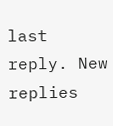last reply. New replies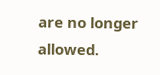are no longer allowed.